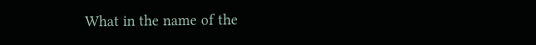What in the name of the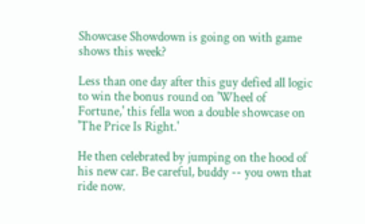Showcase Showdown is going on with game shows this week?

Less than one day after this guy defied all logic to win the bonus round on 'Wheel of Fortune,' this fella won a double showcase on 'The Price Is Right.'

He then celebrated by jumping on the hood of his new car. Be careful, buddy -- you own that ride now.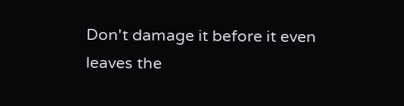Don't damage it before it even leaves the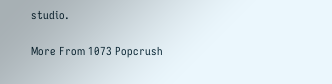studio.

More From 1073 Popcrush